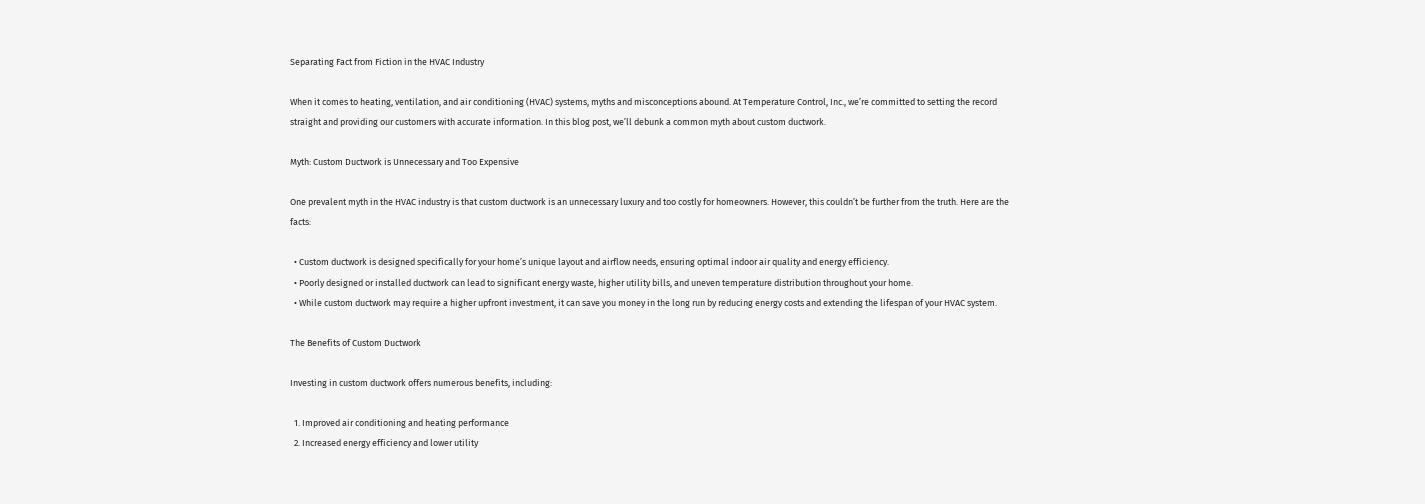Separating Fact from Fiction in the HVAC Industry

When it comes to heating, ventilation, and air conditioning (HVAC) systems, myths and misconceptions abound. At Temperature Control, Inc., we’re committed to setting the record straight and providing our customers with accurate information. In this blog post, we’ll debunk a common myth about custom ductwork.

Myth: Custom Ductwork is Unnecessary and Too Expensive

One prevalent myth in the HVAC industry is that custom ductwork is an unnecessary luxury and too costly for homeowners. However, this couldn’t be further from the truth. Here are the facts:

  • Custom ductwork is designed specifically for your home’s unique layout and airflow needs, ensuring optimal indoor air quality and energy efficiency.
  • Poorly designed or installed ductwork can lead to significant energy waste, higher utility bills, and uneven temperature distribution throughout your home.
  • While custom ductwork may require a higher upfront investment, it can save you money in the long run by reducing energy costs and extending the lifespan of your HVAC system.

The Benefits of Custom Ductwork

Investing in custom ductwork offers numerous benefits, including:

  1. Improved air conditioning and heating performance
  2. Increased energy efficiency and lower utility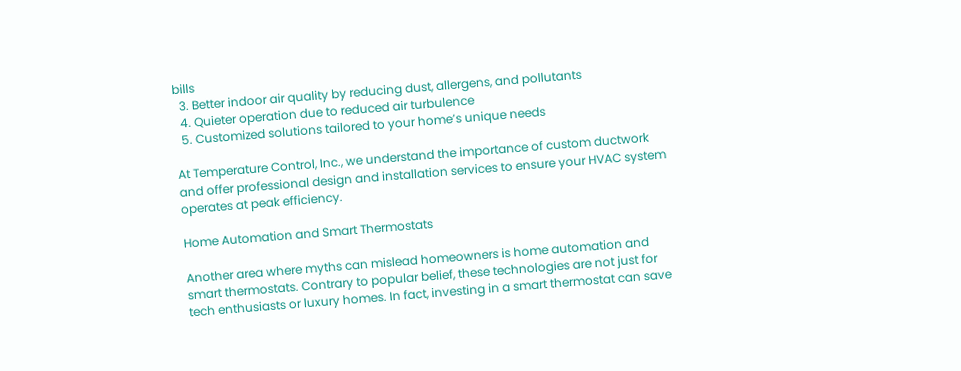bills
  3. Better indoor air quality by reducing dust, allergens, and pollutants
  4. Quieter operation due to reduced air turbulence
  5. Customized solutions tailored to your home’s unique needs

At Temperature Control, Inc., we understand the importance of custom ductwork and offer professional design and installation services to ensure your HVAC system operates at peak efficiency.

Home Automation and Smart Thermostats

Another area where myths can mislead homeowners is home automation and smart thermostats. Contrary to popular belief, these technologies are not just for tech enthusiasts or luxury homes. In fact, investing in a smart thermostat can save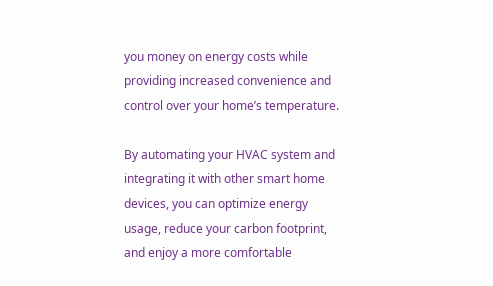you money on energy costs while providing increased convenience and control over your home’s temperature.

By automating your HVAC system and integrating it with other smart home devices, you can optimize energy usage, reduce your carbon footprint, and enjoy a more comfortable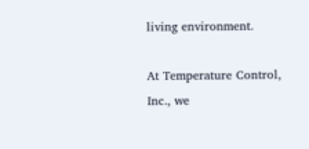living environment.

At Temperature Control, Inc., we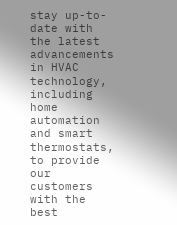stay up-to-date with the latest advancements in HVAC technology, including home automation and smart thermostats, to provide our customers with the best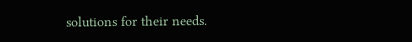solutions for their needs.